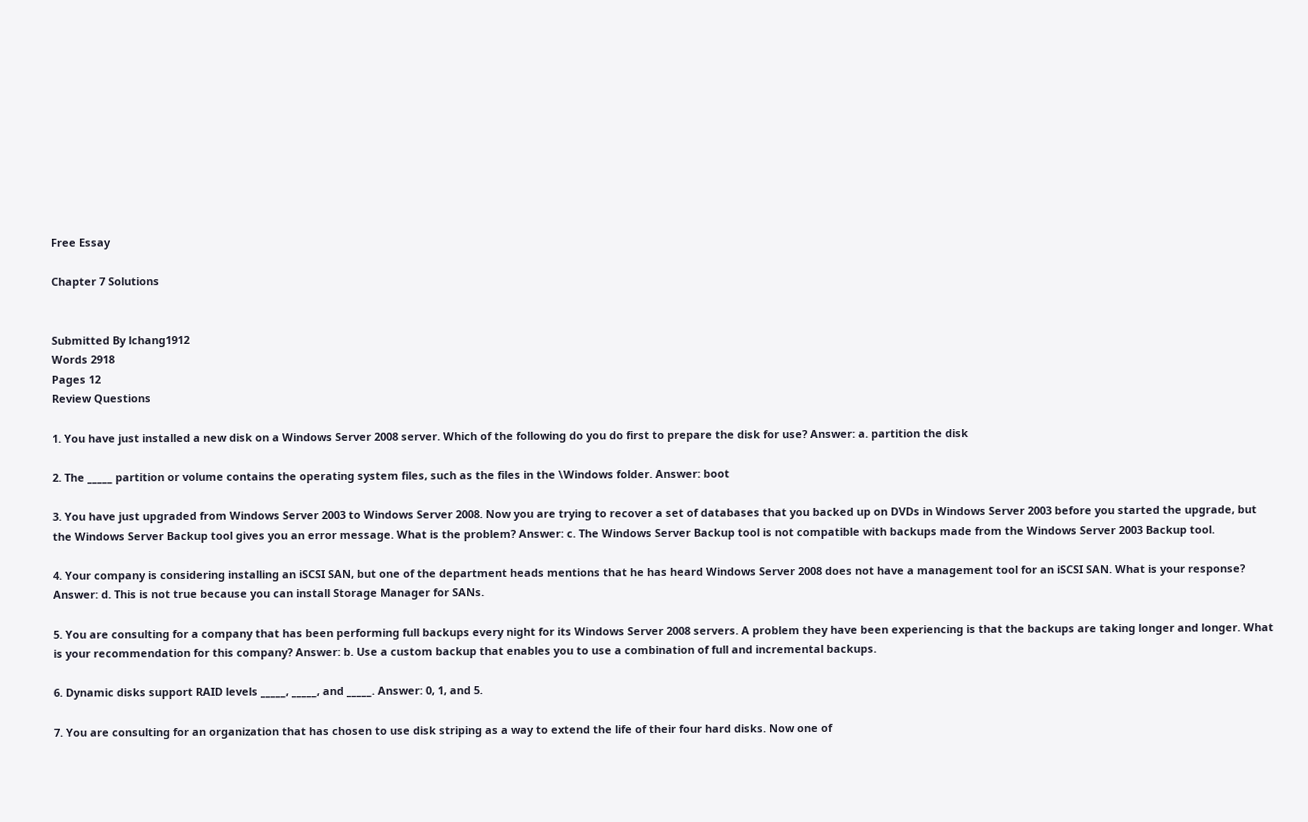Free Essay

Chapter 7 Solutions


Submitted By lchang1912
Words 2918
Pages 12
Review Questions

1. You have just installed a new disk on a Windows Server 2008 server. Which of the following do you do first to prepare the disk for use? Answer: a. partition the disk

2. The _____ partition or volume contains the operating system files, such as the files in the \Windows folder. Answer: boot

3. You have just upgraded from Windows Server 2003 to Windows Server 2008. Now you are trying to recover a set of databases that you backed up on DVDs in Windows Server 2003 before you started the upgrade, but the Windows Server Backup tool gives you an error message. What is the problem? Answer: c. The Windows Server Backup tool is not compatible with backups made from the Windows Server 2003 Backup tool.

4. Your company is considering installing an iSCSI SAN, but one of the department heads mentions that he has heard Windows Server 2008 does not have a management tool for an iSCSI SAN. What is your response? Answer: d. This is not true because you can install Storage Manager for SANs.

5. You are consulting for a company that has been performing full backups every night for its Windows Server 2008 servers. A problem they have been experiencing is that the backups are taking longer and longer. What is your recommendation for this company? Answer: b. Use a custom backup that enables you to use a combination of full and incremental backups.

6. Dynamic disks support RAID levels _____, _____, and _____. Answer: 0, 1, and 5.

7. You are consulting for an organization that has chosen to use disk striping as a way to extend the life of their four hard disks. Now one of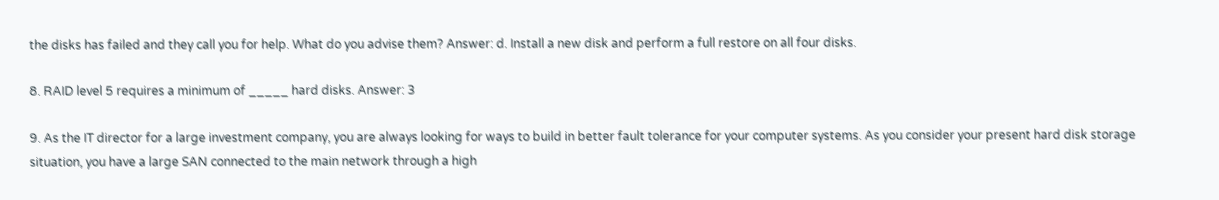the disks has failed and they call you for help. What do you advise them? Answer: d. Install a new disk and perform a full restore on all four disks.

8. RAID level 5 requires a minimum of _____ hard disks. Answer: 3

9. As the IT director for a large investment company, you are always looking for ways to build in better fault tolerance for your computer systems. As you consider your present hard disk storage situation, you have a large SAN connected to the main network through a high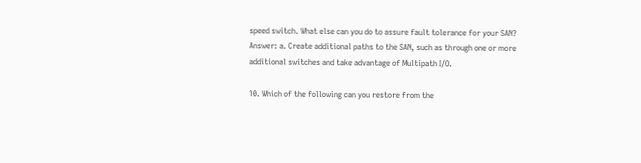speed switch. What else can you do to assure fault tolerance for your SAN? Answer: a. Create additional paths to the SAN, such as through one or more additional switches and take advantage of Multipath I/O.

10. Which of the following can you restore from the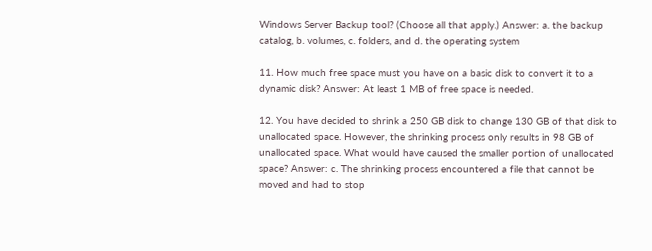Windows Server Backup tool? (Choose all that apply.) Answer: a. the backup catalog, b. volumes, c. folders, and d. the operating system

11. How much free space must you have on a basic disk to convert it to a dynamic disk? Answer: At least 1 MB of free space is needed.

12. You have decided to shrink a 250 GB disk to change 130 GB of that disk to unallocated space. However, the shrinking process only results in 98 GB of unallocated space. What would have caused the smaller portion of unallocated space? Answer: c. The shrinking process encountered a file that cannot be moved and had to stop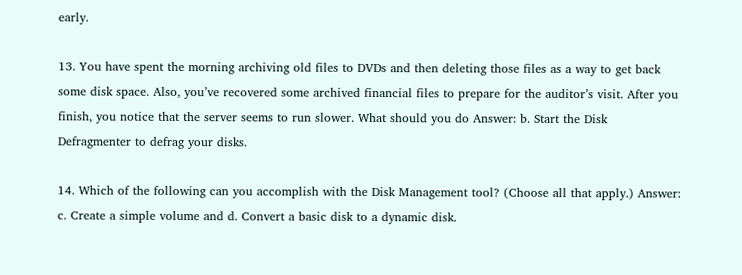early.

13. You have spent the morning archiving old files to DVDs and then deleting those files as a way to get back some disk space. Also, you’ve recovered some archived financial files to prepare for the auditor’s visit. After you finish, you notice that the server seems to run slower. What should you do Answer: b. Start the Disk Defragmenter to defrag your disks.

14. Which of the following can you accomplish with the Disk Management tool? (Choose all that apply.) Answer: c. Create a simple volume and d. Convert a basic disk to a dynamic disk.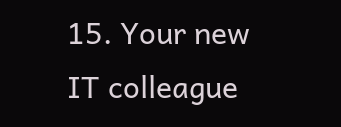15. Your new IT colleague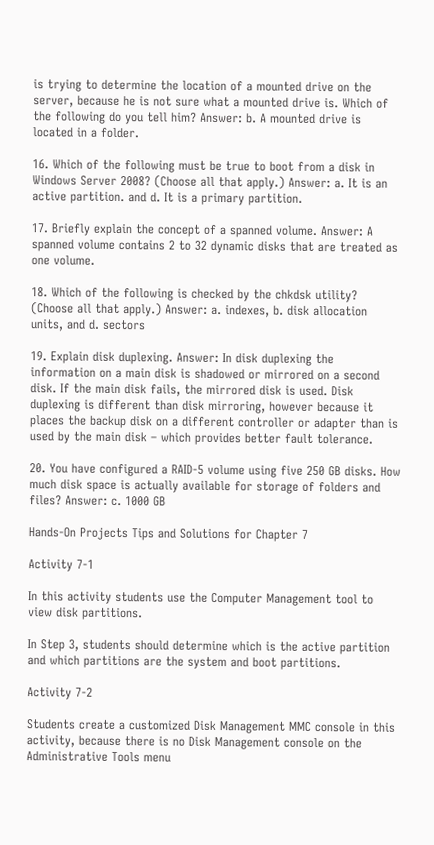is trying to determine the location of a mounted drive on the server, because he is not sure what a mounted drive is. Which of the following do you tell him? Answer: b. A mounted drive is located in a folder.

16. Which of the following must be true to boot from a disk in Windows Server 2008? (Choose all that apply.) Answer: a. It is an active partition. and d. It is a primary partition.

17. Briefly explain the concept of a spanned volume. Answer: A spanned volume contains 2 to 32 dynamic disks that are treated as one volume.

18. Which of the following is checked by the chkdsk utility? (Choose all that apply.) Answer: a. indexes, b. disk allocation units, and d. sectors

19. Explain disk duplexing. Answer: In disk duplexing the information on a main disk is shadowed or mirrored on a second disk. If the main disk fails, the mirrored disk is used. Disk duplexing is different than disk mirroring, however because it places the backup disk on a different controller or adapter than is used by the main disk – which provides better fault tolerance.

20. You have configured a RAID-5 volume using five 250 GB disks. How much disk space is actually available for storage of folders and files? Answer: c. 1000 GB

Hands-On Projects Tips and Solutions for Chapter 7

Activity 7-1

In this activity students use the Computer Management tool to view disk partitions.

In Step 3, students should determine which is the active partition and which partitions are the system and boot partitions.

Activity 7-2

Students create a customized Disk Management MMC console in this activity, because there is no Disk Management console on the Administrative Tools menu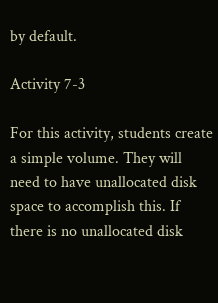by default.

Activity 7-3

For this activity, students create a simple volume. They will need to have unallocated disk space to accomplish this. If there is no unallocated disk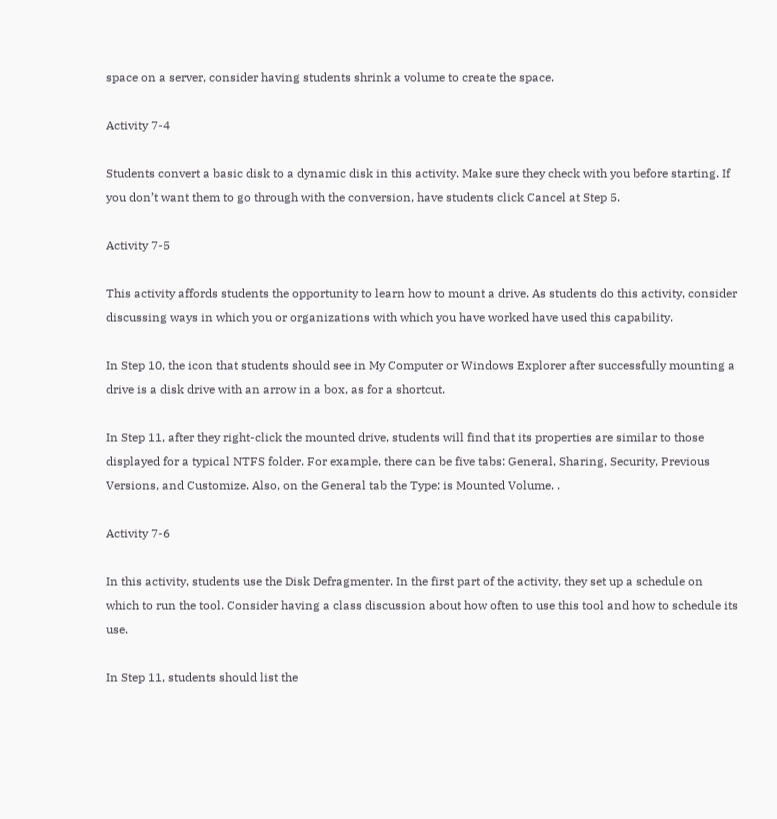space on a server, consider having students shrink a volume to create the space.

Activity 7-4

Students convert a basic disk to a dynamic disk in this activity. Make sure they check with you before starting. If you don’t want them to go through with the conversion, have students click Cancel at Step 5.

Activity 7-5

This activity affords students the opportunity to learn how to mount a drive. As students do this activity, consider discussing ways in which you or organizations with which you have worked have used this capability.

In Step 10, the icon that students should see in My Computer or Windows Explorer after successfully mounting a drive is a disk drive with an arrow in a box, as for a shortcut.

In Step 11, after they right-click the mounted drive, students will find that its properties are similar to those displayed for a typical NTFS folder. For example, there can be five tabs: General, Sharing, Security, Previous Versions, and Customize. Also, on the General tab the Type: is Mounted Volume. .

Activity 7-6

In this activity, students use the Disk Defragmenter. In the first part of the activity, they set up a schedule on which to run the tool. Consider having a class discussion about how often to use this tool and how to schedule its use.

In Step 11, students should list the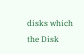disks which the Disk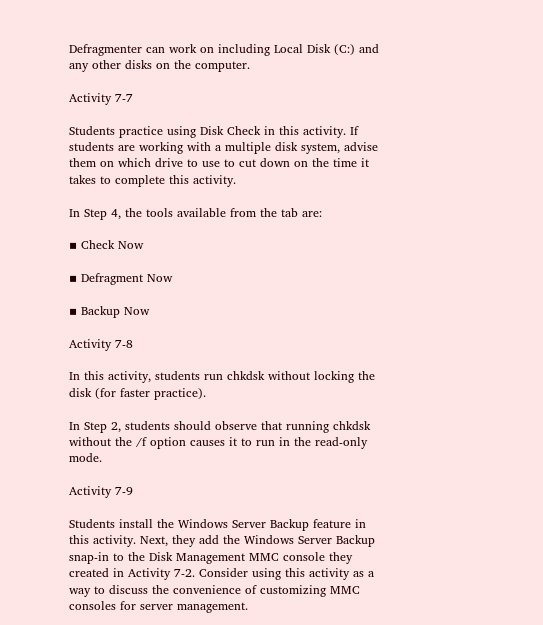Defragmenter can work on including Local Disk (C:) and any other disks on the computer.

Activity 7-7

Students practice using Disk Check in this activity. If students are working with a multiple disk system, advise them on which drive to use to cut down on the time it takes to complete this activity.

In Step 4, the tools available from the tab are:

▪ Check Now

▪ Defragment Now

▪ Backup Now

Activity 7-8

In this activity, students run chkdsk without locking the disk (for faster practice).

In Step 2, students should observe that running chkdsk without the /f option causes it to run in the read-only mode.

Activity 7-9

Students install the Windows Server Backup feature in this activity. Next, they add the Windows Server Backup snap-in to the Disk Management MMC console they created in Activity 7-2. Consider using this activity as a way to discuss the convenience of customizing MMC consoles for server management.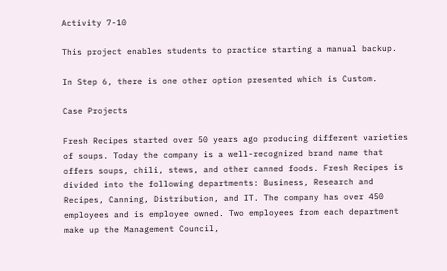Activity 7-10

This project enables students to practice starting a manual backup.

In Step 6, there is one other option presented which is Custom.

Case Projects

Fresh Recipes started over 50 years ago producing different varieties of soups. Today the company is a well-recognized brand name that offers soups, chili, stews, and other canned foods. Fresh Recipes is divided into the following departments: Business, Research and Recipes, Canning, Distribution, and IT. The company has over 450 employees and is employee owned. Two employees from each department make up the Management Council,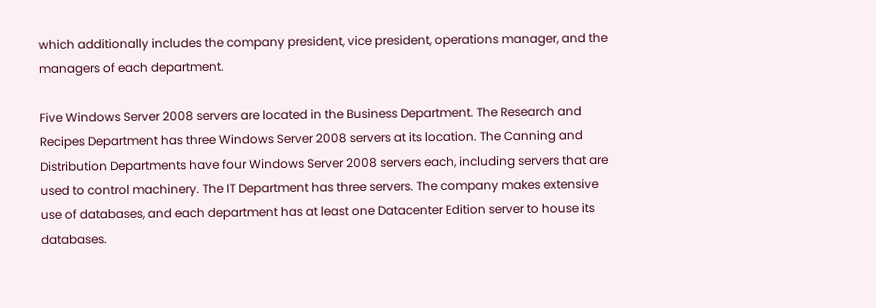which additionally includes the company president, vice president, operations manager, and the managers of each department.

Five Windows Server 2008 servers are located in the Business Department. The Research and Recipes Department has three Windows Server 2008 servers at its location. The Canning and Distribution Departments have four Windows Server 2008 servers each, including servers that are used to control machinery. The IT Department has three servers. The company makes extensive use of databases, and each department has at least one Datacenter Edition server to house its databases.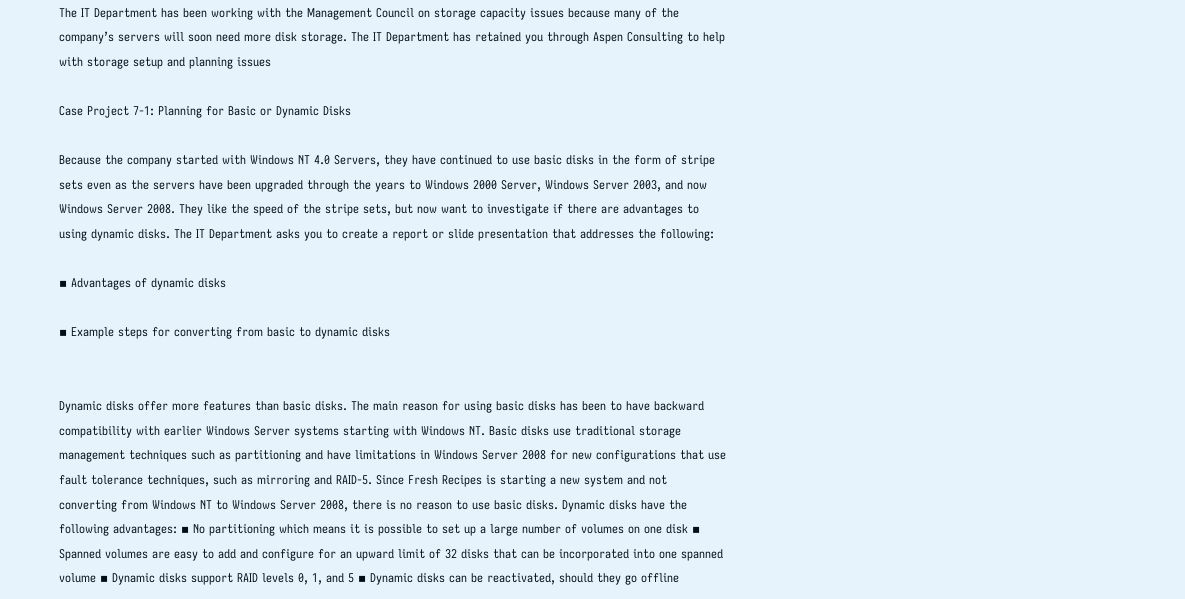The IT Department has been working with the Management Council on storage capacity issues because many of the company’s servers will soon need more disk storage. The IT Department has retained you through Aspen Consulting to help with storage setup and planning issues

Case Project 7-1: Planning for Basic or Dynamic Disks

Because the company started with Windows NT 4.0 Servers, they have continued to use basic disks in the form of stripe sets even as the servers have been upgraded through the years to Windows 2000 Server, Windows Server 2003, and now Windows Server 2008. They like the speed of the stripe sets, but now want to investigate if there are advantages to using dynamic disks. The IT Department asks you to create a report or slide presentation that addresses the following:

▪ Advantages of dynamic disks

▪ Example steps for converting from basic to dynamic disks


Dynamic disks offer more features than basic disks. The main reason for using basic disks has been to have backward compatibility with earlier Windows Server systems starting with Windows NT. Basic disks use traditional storage management techniques such as partitioning and have limitations in Windows Server 2008 for new configurations that use fault tolerance techniques, such as mirroring and RAID-5. Since Fresh Recipes is starting a new system and not converting from Windows NT to Windows Server 2008, there is no reason to use basic disks. Dynamic disks have the following advantages: ▪ No partitioning which means it is possible to set up a large number of volumes on one disk ▪ Spanned volumes are easy to add and configure for an upward limit of 32 disks that can be incorporated into one spanned volume ▪ Dynamic disks support RAID levels 0, 1, and 5 ▪ Dynamic disks can be reactivated, should they go offline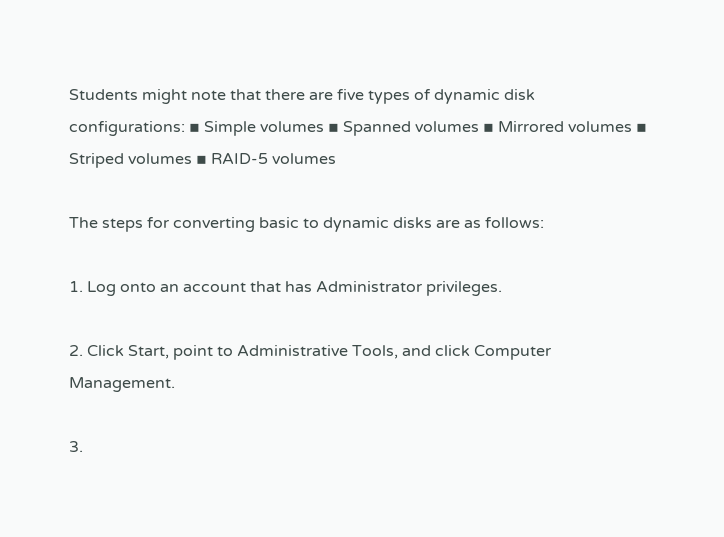Students might note that there are five types of dynamic disk configurations: ▪ Simple volumes ▪ Spanned volumes ▪ Mirrored volumes ▪ Striped volumes ▪ RAID-5 volumes

The steps for converting basic to dynamic disks are as follows:

1. Log onto an account that has Administrator privileges.

2. Click Start, point to Administrative Tools, and click Computer Management.

3.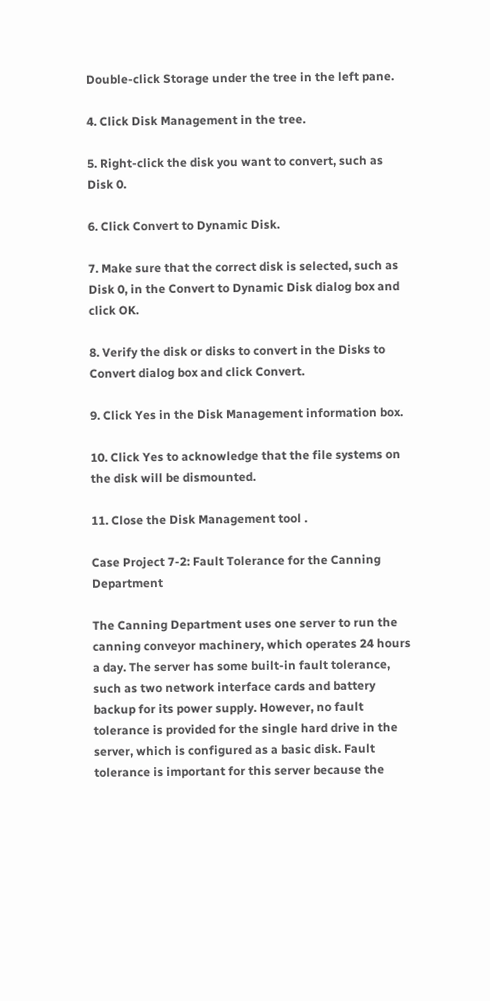Double-click Storage under the tree in the left pane.

4. Click Disk Management in the tree.

5. Right-click the disk you want to convert, such as Disk 0.

6. Click Convert to Dynamic Disk.

7. Make sure that the correct disk is selected, such as Disk 0, in the Convert to Dynamic Disk dialog box and click OK.

8. Verify the disk or disks to convert in the Disks to Convert dialog box and click Convert.

9. Click Yes in the Disk Management information box.

10. Click Yes to acknowledge that the file systems on the disk will be dismounted.

11. Close the Disk Management tool .

Case Project 7-2: Fault Tolerance for the Canning Department

The Canning Department uses one server to run the canning conveyor machinery, which operates 24 hours a day. The server has some built-in fault tolerance, such as two network interface cards and battery backup for its power supply. However, no fault tolerance is provided for the single hard drive in the server, which is configured as a basic disk. Fault tolerance is important for this server because the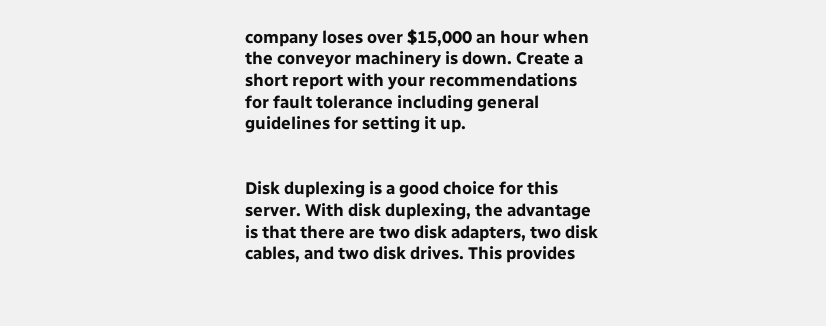company loses over $15,000 an hour when the conveyor machinery is down. Create a short report with your recommendations for fault tolerance including general guidelines for setting it up.


Disk duplexing is a good choice for this server. With disk duplexing, the advantage is that there are two disk adapters, two disk cables, and two disk drives. This provides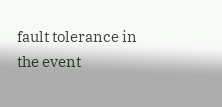fault tolerance in the event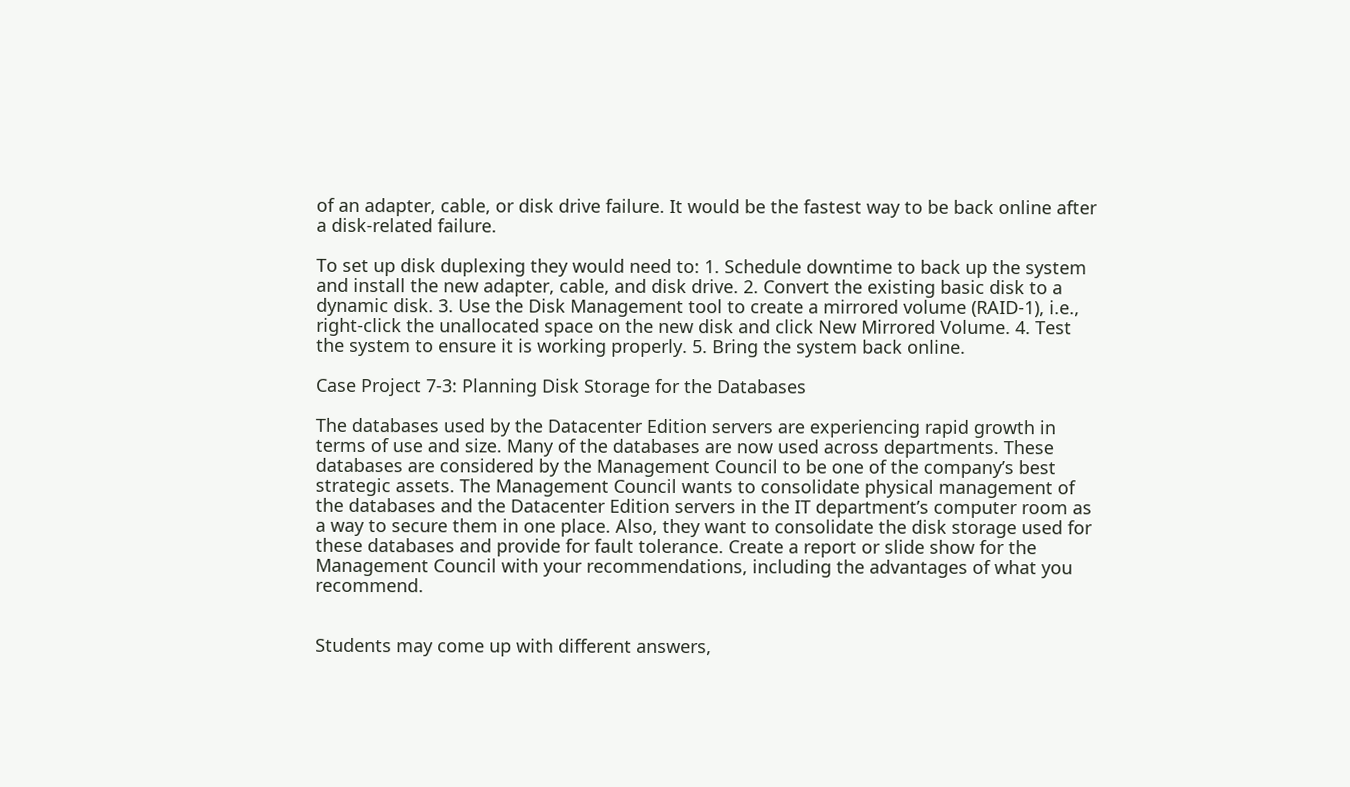of an adapter, cable, or disk drive failure. It would be the fastest way to be back online after a disk-related failure.

To set up disk duplexing they would need to: 1. Schedule downtime to back up the system and install the new adapter, cable, and disk drive. 2. Convert the existing basic disk to a dynamic disk. 3. Use the Disk Management tool to create a mirrored volume (RAID-1), i.e., right-click the unallocated space on the new disk and click New Mirrored Volume. 4. Test the system to ensure it is working properly. 5. Bring the system back online.

Case Project 7-3: Planning Disk Storage for the Databases

The databases used by the Datacenter Edition servers are experiencing rapid growth in terms of use and size. Many of the databases are now used across departments. These databases are considered by the Management Council to be one of the company’s best strategic assets. The Management Council wants to consolidate physical management of the databases and the Datacenter Edition servers in the IT department’s computer room as a way to secure them in one place. Also, they want to consolidate the disk storage used for these databases and provide for fault tolerance. Create a report or slide show for the Management Council with your recommendations, including the advantages of what you recommend.


Students may come up with different answers,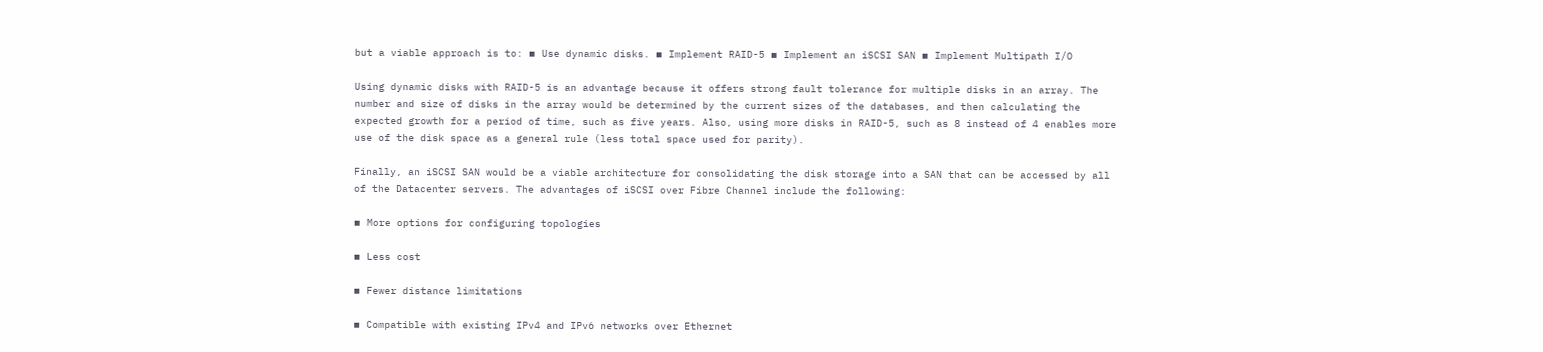but a viable approach is to: ▪ Use dynamic disks. ▪ Implement RAID-5 ▪ Implement an iSCSI SAN ▪ Implement Multipath I/O

Using dynamic disks with RAID-5 is an advantage because it offers strong fault tolerance for multiple disks in an array. The number and size of disks in the array would be determined by the current sizes of the databases, and then calculating the expected growth for a period of time, such as five years. Also, using more disks in RAID-5, such as 8 instead of 4 enables more use of the disk space as a general rule (less total space used for parity).

Finally, an iSCSI SAN would be a viable architecture for consolidating the disk storage into a SAN that can be accessed by all of the Datacenter servers. The advantages of iSCSI over Fibre Channel include the following:

▪ More options for configuring topologies

▪ Less cost

▪ Fewer distance limitations

▪ Compatible with existing IPv4 and IPv6 networks over Ethernet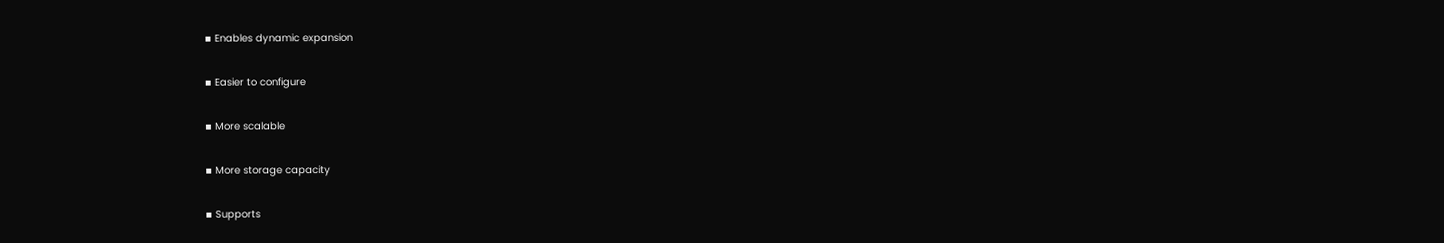▪ Enables dynamic expansion

▪ Easier to configure

▪ More scalable

▪ More storage capacity

▪ Supports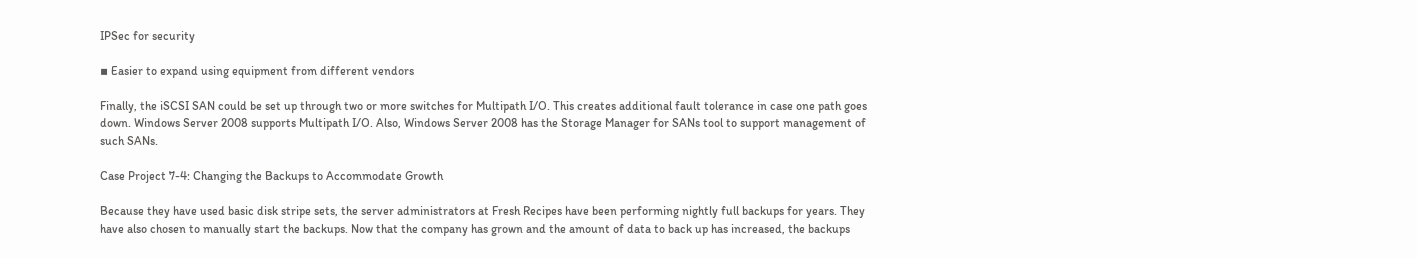IPSec for security

▪ Easier to expand using equipment from different vendors

Finally, the iSCSI SAN could be set up through two or more switches for Multipath I/O. This creates additional fault tolerance in case one path goes down. Windows Server 2008 supports Multipath I/O. Also, Windows Server 2008 has the Storage Manager for SANs tool to support management of such SANs.

Case Project 7-4: Changing the Backups to Accommodate Growth

Because they have used basic disk stripe sets, the server administrators at Fresh Recipes have been performing nightly full backups for years. They have also chosen to manually start the backups. Now that the company has grown and the amount of data to back up has increased, the backups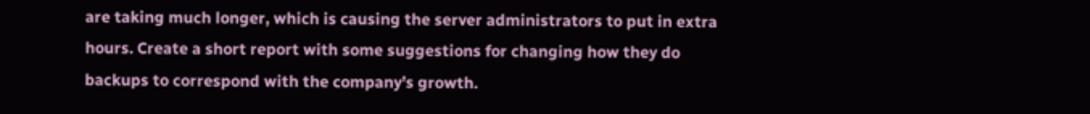are taking much longer, which is causing the server administrators to put in extra hours. Create a short report with some suggestions for changing how they do backups to correspond with the company’s growth.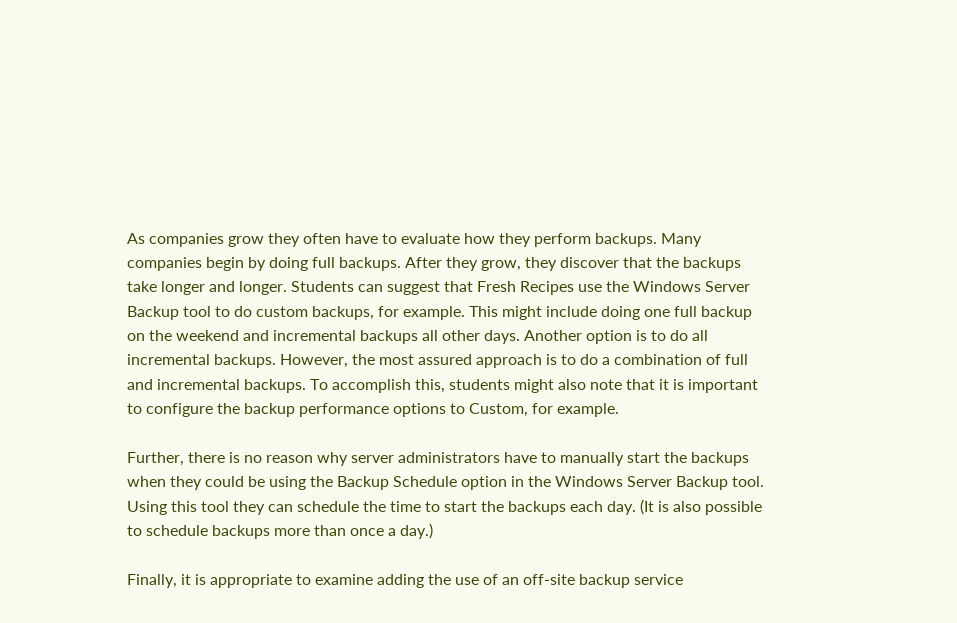As companies grow they often have to evaluate how they perform backups. Many companies begin by doing full backups. After they grow, they discover that the backups take longer and longer. Students can suggest that Fresh Recipes use the Windows Server Backup tool to do custom backups, for example. This might include doing one full backup on the weekend and incremental backups all other days. Another option is to do all incremental backups. However, the most assured approach is to do a combination of full and incremental backups. To accomplish this, students might also note that it is important to configure the backup performance options to Custom, for example.

Further, there is no reason why server administrators have to manually start the backups when they could be using the Backup Schedule option in the Windows Server Backup tool. Using this tool they can schedule the time to start the backups each day. (It is also possible to schedule backups more than once a day.)

Finally, it is appropriate to examine adding the use of an off-site backup service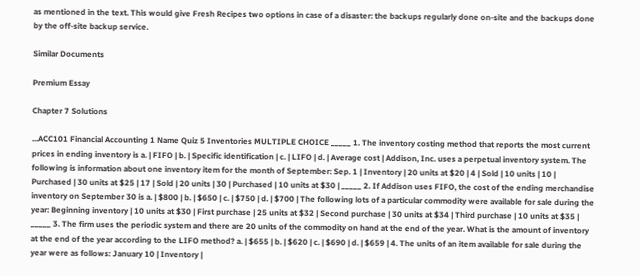as mentioned in the text. This would give Fresh Recipes two options in case of a disaster: the backups regularly done on-site and the backups done by the off-site backup service.

Similar Documents

Premium Essay

Chapter 7 Solutions

...ACC101 Financial Accounting 1 Name Quiz 5 Inventories MULTIPLE CHOICE _____ 1. The inventory costing method that reports the most current prices in ending inventory is a. | FIFO | b. | Specific identification | c. | LIFO | d. | Average cost | Addison, Inc. uses a perpetual inventory system. The following is information about one inventory item for the month of September: Sep. 1 | Inventory | 20 units at $20 | 4 | Sold | 10 units | 10 | Purchased | 30 units at $25 | 17 | Sold | 20 units | 30 | Purchased | 10 units at $30 | _____ 2. If Addison uses FIFO, the cost of the ending merchandise inventory on September 30 is a. | $800 | b. | $650 | c. | $750 | d. | $700 | The following lots of a particular commodity were available for sale during the year: Beginning inventory | 10 units at $30 | First purchase | 25 units at $32 | Second purchase | 30 units at $34 | Third purchase | 10 units at $35 | _____ 3. The firm uses the periodic system and there are 20 units of the commodity on hand at the end of the year. What is the amount of inventory at the end of the year according to the LIFO method? a. | $655 | b. | $620 | c. | $690 | d. | $659 | 4. The units of an item available for sale during the year were as follows: January 10 | Inventory |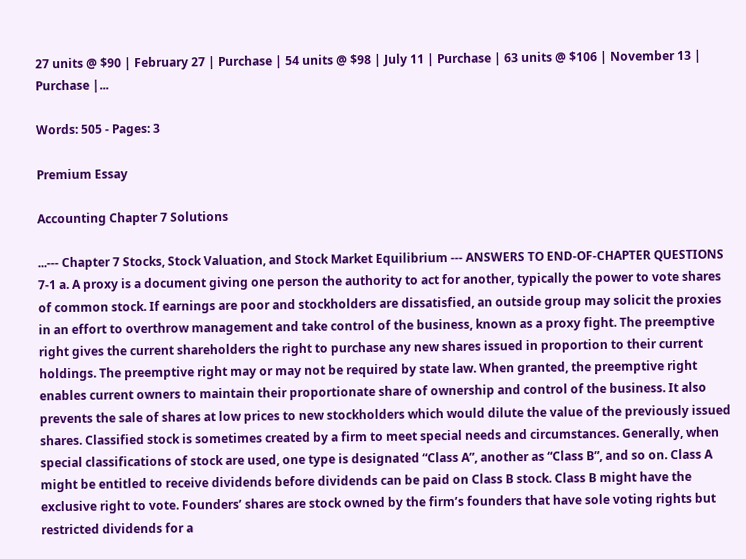27 units @ $90 | February 27 | Purchase | 54 units @ $98 | July 11 | Purchase | 63 units @ $106 | November 13 | Purchase |...

Words: 505 - Pages: 3

Premium Essay

Accounting Chapter 7 Solutions

...--- Chapter 7 Stocks, Stock Valuation, and Stock Market Equilibrium --- ANSWERS TO END-OF-CHAPTER QUESTIONS 7-1 a. A proxy is a document giving one person the authority to act for another, typically the power to vote shares of common stock. If earnings are poor and stockholders are dissatisfied, an outside group may solicit the proxies in an effort to overthrow management and take control of the business, known as a proxy fight. The preemptive right gives the current shareholders the right to purchase any new shares issued in proportion to their current holdings. The preemptive right may or may not be required by state law. When granted, the preemptive right enables current owners to maintain their proportionate share of ownership and control of the business. It also prevents the sale of shares at low prices to new stockholders which would dilute the value of the previously issued shares. Classified stock is sometimes created by a firm to meet special needs and circumstances. Generally, when special classifications of stock are used, one type is designated “Class A”, another as “Class B”, and so on. Class A might be entitled to receive dividends before dividends can be paid on Class B stock. Class B might have the exclusive right to vote. Founders’ shares are stock owned by the firm’s founders that have sole voting rights but restricted dividends for a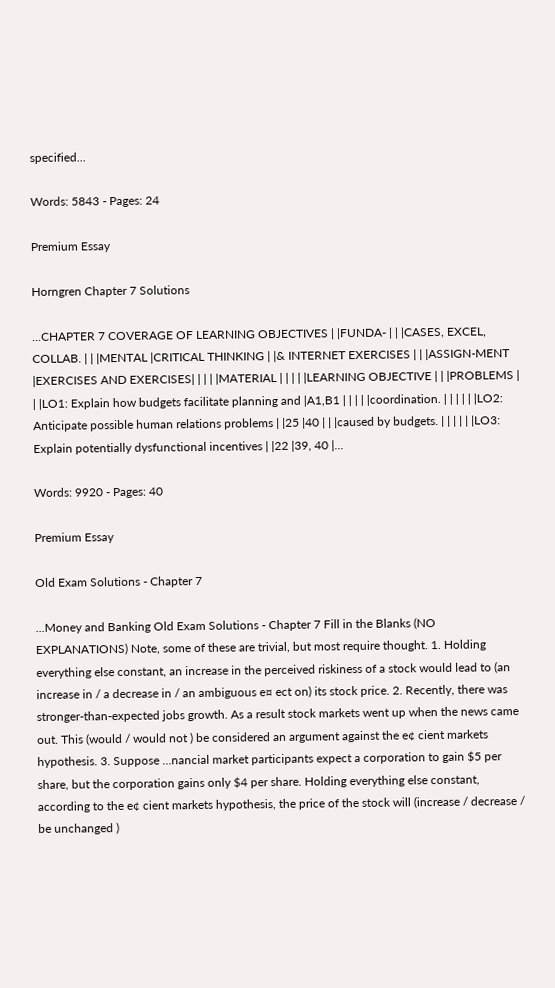specified...

Words: 5843 - Pages: 24

Premium Essay

Horngren Chapter 7 Solutions

...CHAPTER 7 COVERAGE OF LEARNING OBJECTIVES | |FUNDA- | | |CASES, EXCEL, COLLAB. | | |MENTAL |CRITICAL THINKING | |& INTERNET EXERCISES | | |ASSIGN-MENT |EXERCISES AND EXERCISES| | | | |MATERIAL | | | | |LEARNING OBJECTIVE | | |PROBLEMS | | |LO1: Explain how budgets facilitate planning and |A1,B1 | | | | |coordination. | | | | | |LO2: Anticipate possible human relations problems | |25 |40 | | |caused by budgets. | | | | | |LO3: Explain potentially dysfunctional incentives | |22 |39, 40 |...

Words: 9920 - Pages: 40

Premium Essay

Old Exam Solutions - Chapter 7

...Money and Banking Old Exam Solutions - Chapter 7 Fill in the Blanks (NO EXPLANATIONS) Note, some of these are trivial, but most require thought. 1. Holding everything else constant, an increase in the perceived riskiness of a stock would lead to (an increase in / a decrease in / an ambiguous e¤ ect on) its stock price. 2. Recently, there was stronger-than-expected jobs growth. As a result stock markets went up when the news came out. This (would / would not ) be considered an argument against the e¢ cient markets hypothesis. 3. Suppose …nancial market participants expect a corporation to gain $5 per share, but the corporation gains only $4 per share. Holding everything else constant, according to the e¢ cient markets hypothesis, the price of the stock will (increase / decrease / be unchanged )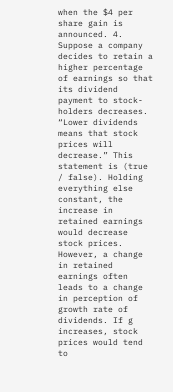when the $4 per share gain is announced. 4. Suppose a company decides to retain a higher percentage of earnings so that its dividend payment to stock-holders decreases. “Lower dividends means that stock prices will decrease.” This statement is (true / false). Holding everything else constant, the increase in retained earnings would decrease stock prices. However, a change in retained earnings often leads to a change in perception of growth rate of dividends. If g increases, stock prices would tend to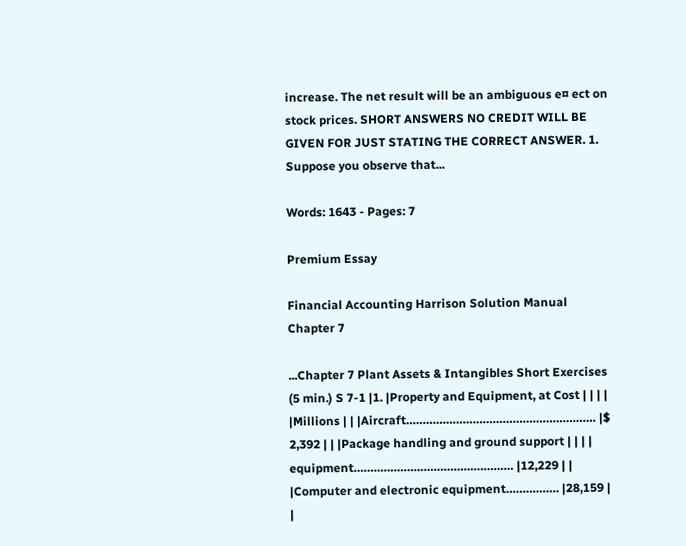increase. The net result will be an ambiguous e¤ ect on stock prices. SHORT ANSWERS NO CREDIT WILL BE GIVEN FOR JUST STATING THE CORRECT ANSWER. 1. Suppose you observe that...

Words: 1643 - Pages: 7

Premium Essay

Financial Accounting Harrison Solution Manual Chapter 7

...Chapter 7 Plant Assets & Intangibles Short Exercises (5 min.) S 7-1 |1. |Property and Equipment, at Cost | | | | |Millions | | |Aircraft………………………………………………… |$ 2,392 | | |Package handling and ground support | | | | equipment………………………………………… |12,229 | | |Computer and electronic equipment……………. |28,159 | |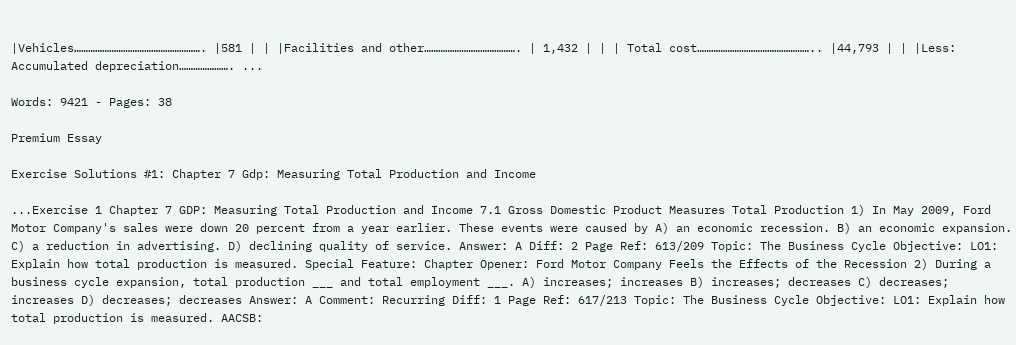|Vehicles………………………………………………. |581 | | |Facilities and other…………………………………. | 1,432 | | | Total cost………………………………………….. |44,793 | | |Less: Accumulated depreciation…………………. ...

Words: 9421 - Pages: 38

Premium Essay

Exercise Solutions #1: Chapter 7 Gdp: Measuring Total Production and Income

...Exercise 1 Chapter 7 GDP: Measuring Total Production and Income 7.1 Gross Domestic Product Measures Total Production 1) In May 2009, Ford Motor Company's sales were down 20 percent from a year earlier. These events were caused by A) an economic recession. B) an economic expansion. C) a reduction in advertising. D) declining quality of service. Answer: A Diff: 2 Page Ref: 613/209 Topic: The Business Cycle Objective: LO1: Explain how total production is measured. Special Feature: Chapter Opener: Ford Motor Company Feels the Effects of the Recession 2) During a business cycle expansion, total production ___ and total employment ___. A) increases; increases B) increases; decreases C) decreases; increases D) decreases; decreases Answer: A Comment: Recurring Diff: 1 Page Ref: 617/213 Topic: The Business Cycle Objective: LO1: Explain how total production is measured. AACSB: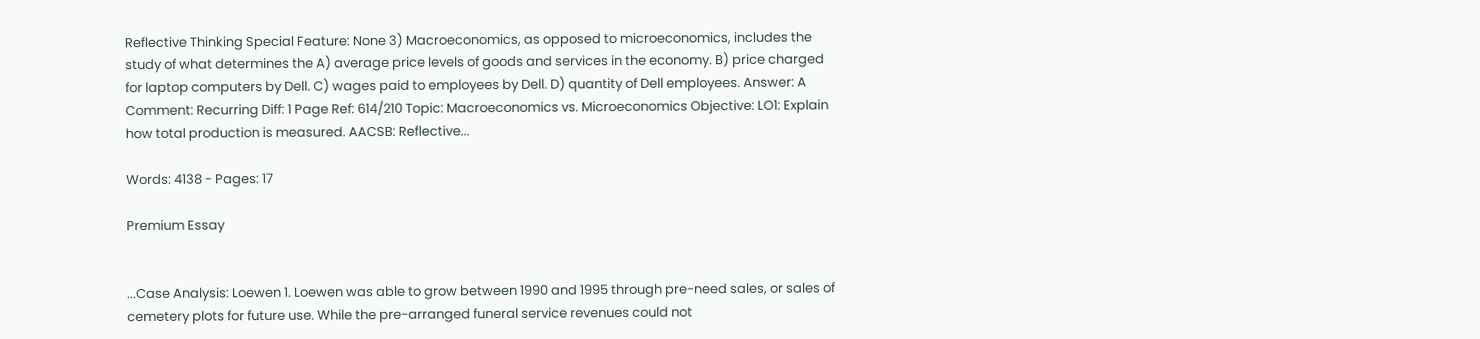Reflective Thinking Special Feature: None 3) Macroeconomics, as opposed to microeconomics, includes the study of what determines the A) average price levels of goods and services in the economy. B) price charged for laptop computers by Dell. C) wages paid to employees by Dell. D) quantity of Dell employees. Answer: A Comment: Recurring Diff: 1 Page Ref: 614/210 Topic: Macroeconomics vs. Microeconomics Objective: LO1: Explain how total production is measured. AACSB: Reflective...

Words: 4138 - Pages: 17

Premium Essay


...Case Analysis: Loewen 1. Loewen was able to grow between 1990 and 1995 through pre-need sales, or sales of cemetery plots for future use. While the pre-arranged funeral service revenues could not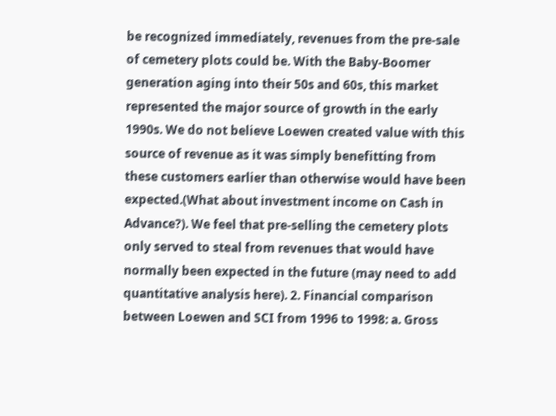be recognized immediately, revenues from the pre-sale of cemetery plots could be. With the Baby-Boomer generation aging into their 50s and 60s, this market represented the major source of growth in the early 1990s. We do not believe Loewen created value with this source of revenue as it was simply benefitting from these customers earlier than otherwise would have been expected.(What about investment income on Cash in Advance?). We feel that pre-selling the cemetery plots only served to steal from revenues that would have normally been expected in the future (may need to add quantitative analysis here). 2. Financial comparison between Loewen and SCI from 1996 to 1998: a. Gross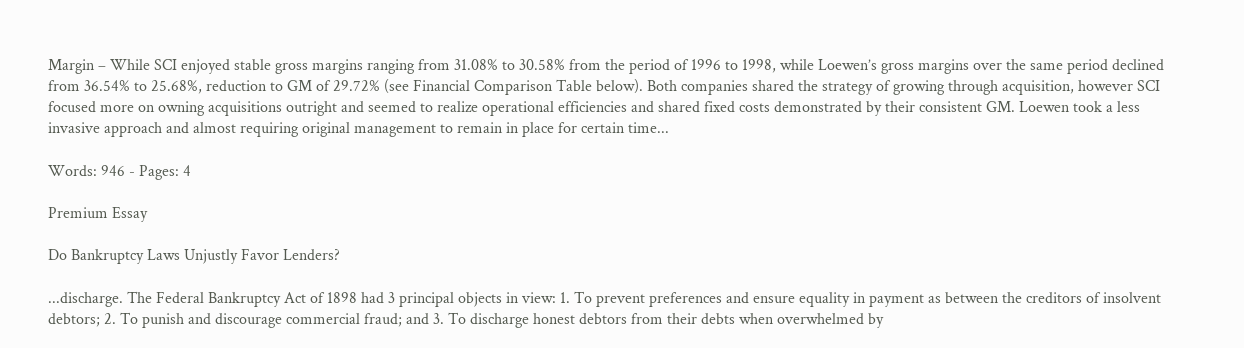Margin – While SCI enjoyed stable gross margins ranging from 31.08% to 30.58% from the period of 1996 to 1998, while Loewen’s gross margins over the same period declined from 36.54% to 25.68%, reduction to GM of 29.72% (see Financial Comparison Table below). Both companies shared the strategy of growing through acquisition, however SCI focused more on owning acquisitions outright and seemed to realize operational efficiencies and shared fixed costs demonstrated by their consistent GM. Loewen took a less invasive approach and almost requiring original management to remain in place for certain time...

Words: 946 - Pages: 4

Premium Essay

Do Bankruptcy Laws Unjustly Favor Lenders?

...discharge. The Federal Bankruptcy Act of 1898 had 3 principal objects in view: 1. To prevent preferences and ensure equality in payment as between the creditors of insolvent debtors; 2. To punish and discourage commercial fraud; and 3. To discharge honest debtors from their debts when overwhelmed by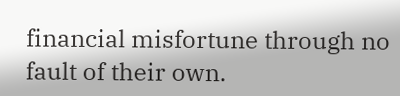financial misfortune through no fault of their own.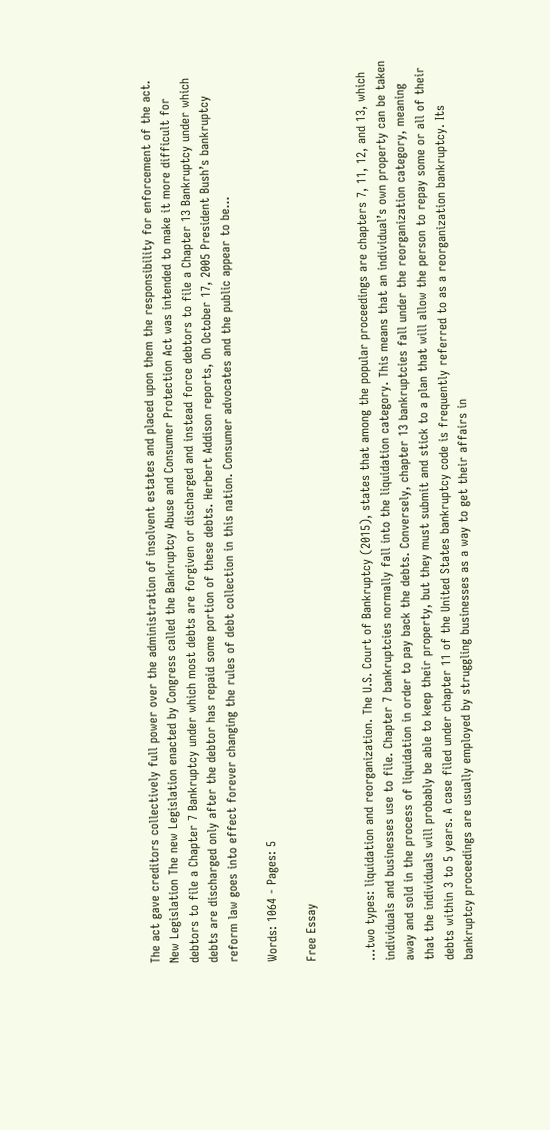The act gave creditors collectively full power over the administration of insolvent estates and placed upon them the responsibility for enforcement of the act. New Legislation The new Legislation enacted by Congress called the Bankruptcy Abuse and Consumer Protection Act was intended to make it more difficult for debtors to file a Chapter 7 Bankruptcy under which most debts are forgiven or discharged and instead force debtors to file a Chapter 13 Bankruptcy under which debts are discharged only after the debtor has repaid some portion of these debts. Herbert Addison reports, On October 17, 2005 President Bush’s bankruptcy reform law goes into effect forever changing the rules of debt collection in this nation. Consumer advocates and the public appear to be...

Words: 1064 - Pages: 5

Free Essay


...two types: liquidation and reorganization. The U.S. Court of Bankruptcy (2015), states that among the popular proceedings are chapters 7, 11, 12, and 13, which individuals and businesses use to file. Chapter 7 bankruptcies normally fall into the liquidation category. This means that an individual’s own property can be taken away and sold in the process of liquidation in order to pay back the debts. Conversely, chapter 13 bankruptcies fall under the reorganization category, meaning that the individuals will probably be able to keep their property, but they must submit and stick to a plan that will allow the person to repay some or all of their debts within 3 to 5 years. A case filed under chapter 11 of the United States bankruptcy code is frequently referred to as a reorganization bankruptcy. Its bankruptcy proceedings are usually employed by struggling businesses as a way to get their affairs in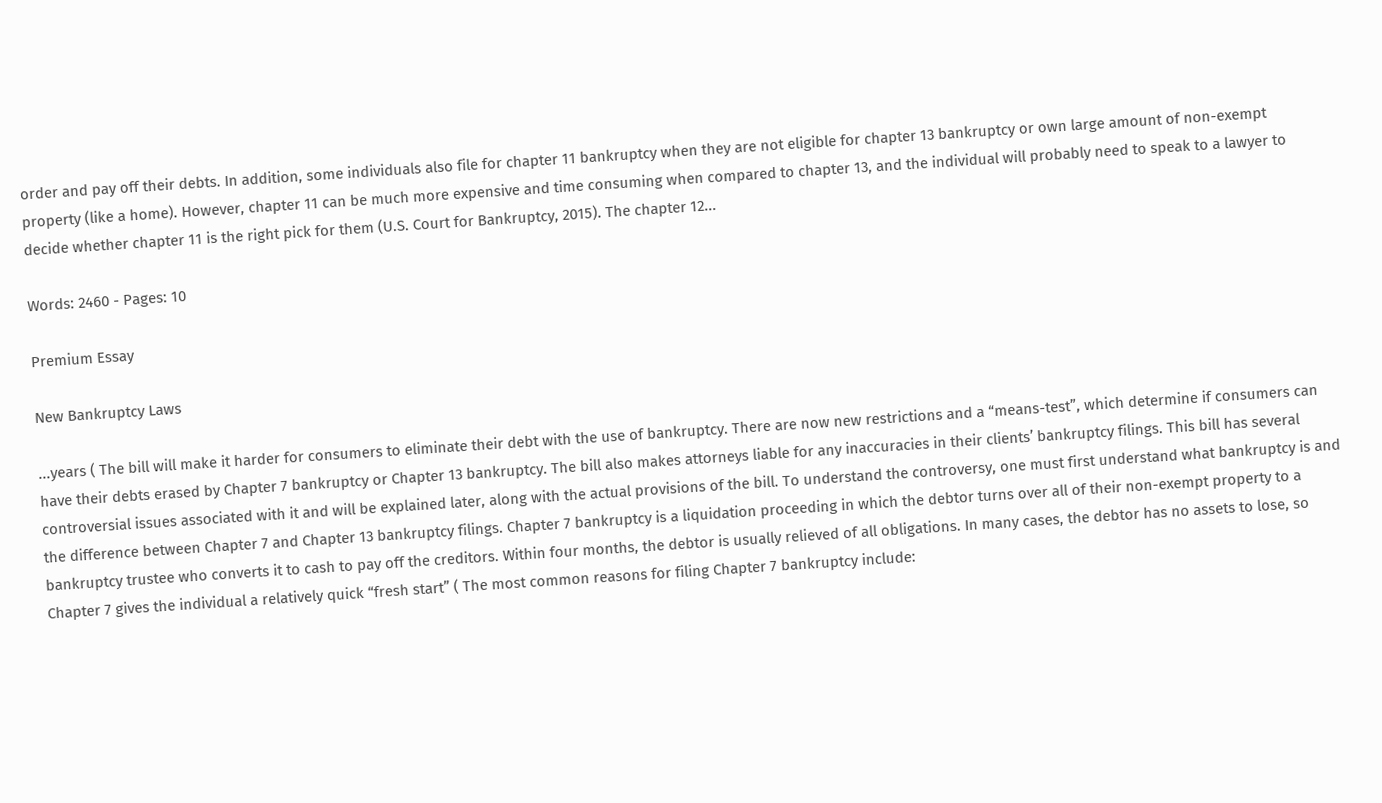order and pay off their debts. In addition, some individuals also file for chapter 11 bankruptcy when they are not eligible for chapter 13 bankruptcy or own large amount of non-exempt property (like a home). However, chapter 11 can be much more expensive and time consuming when compared to chapter 13, and the individual will probably need to speak to a lawyer to decide whether chapter 11 is the right pick for them (U.S. Court for Bankruptcy, 2015). The chapter 12...

Words: 2460 - Pages: 10

Premium Essay

New Bankruptcy Laws

...years ( The bill will make it harder for consumers to eliminate their debt with the use of bankruptcy. There are now new restrictions and a “means-test”, which determine if consumers can have their debts erased by Chapter 7 bankruptcy or Chapter 13 bankruptcy. The bill also makes attorneys liable for any inaccuracies in their clients’ bankruptcy filings. This bill has several controversial issues associated with it and will be explained later, along with the actual provisions of the bill. To understand the controversy, one must first understand what bankruptcy is and the difference between Chapter 7 and Chapter 13 bankruptcy filings. Chapter 7 bankruptcy is a liquidation proceeding in which the debtor turns over all of their non-exempt property to a bankruptcy trustee who converts it to cash to pay off the creditors. Within four months, the debtor is usually relieved of all obligations. In many cases, the debtor has no assets to lose, so Chapter 7 gives the individual a relatively quick “fresh start” ( The most common reasons for filing Chapter 7 bankruptcy include: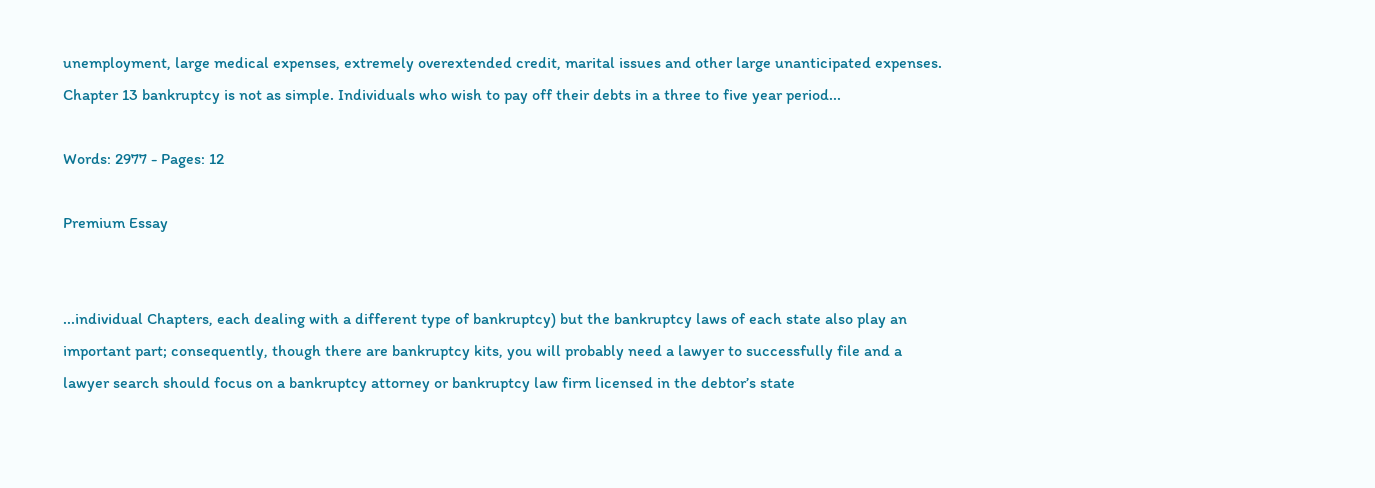unemployment, large medical expenses, extremely overextended credit, marital issues and other large unanticipated expenses. Chapter 13 bankruptcy is not as simple. Individuals who wish to pay off their debts in a three to five year period...

Words: 2977 - Pages: 12

Premium Essay


...individual Chapters, each dealing with a different type of bankruptcy) but the bankruptcy laws of each state also play an important part; consequently, though there are bankruptcy kits, you will probably need a lawyer to successfully file and a lawyer search should focus on a bankruptcy attorney or bankruptcy law firm licensed in the debtor’s state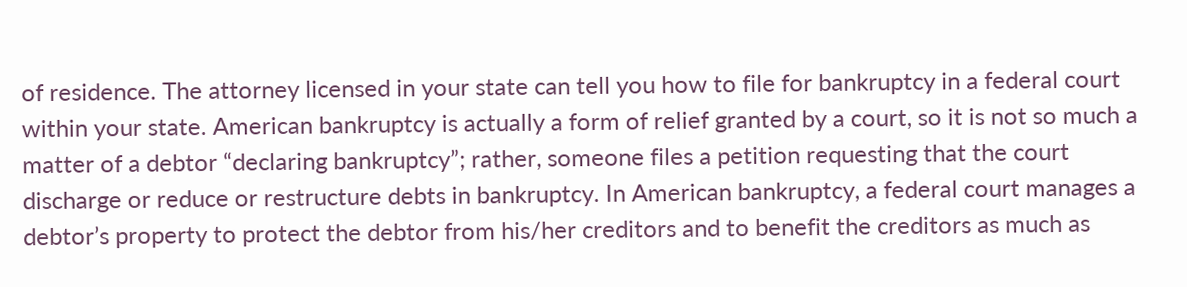of residence. The attorney licensed in your state can tell you how to file for bankruptcy in a federal court within your state. American bankruptcy is actually a form of relief granted by a court, so it is not so much a matter of a debtor “declaring bankruptcy”; rather, someone files a petition requesting that the court discharge or reduce or restructure debts in bankruptcy. In American bankruptcy, a federal court manages a debtor’s property to protect the debtor from his/her creditors and to benefit the creditors as much as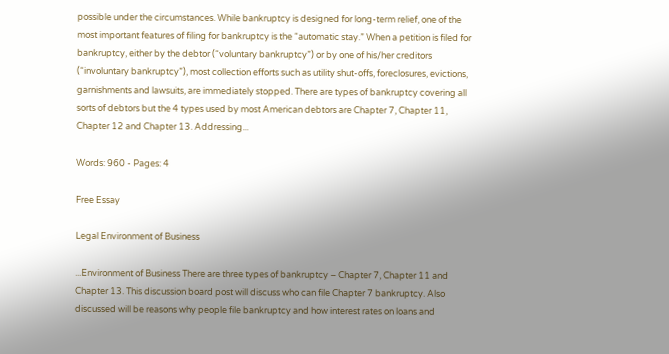possible under the circumstances. While bankruptcy is designed for long-term relief, one of the most important features of filing for bankruptcy is the “automatic stay.” When a petition is filed for bankruptcy, either by the debtor (“voluntary bankruptcy”) or by one of his/her creditors (“involuntary bankruptcy”), most collection efforts such as utility shut-offs, foreclosures, evictions, garnishments and lawsuits, are immediately stopped. There are types of bankruptcy covering all sorts of debtors but the 4 types used by most American debtors are Chapter 7, Chapter 11, Chapter 12 and Chapter 13. Addressing...

Words: 960 - Pages: 4

Free Essay

Legal Environment of Business

...Environment of Business There are three types of bankruptcy – Chapter 7, Chapter 11 and Chapter 13. This discussion board post will discuss who can file Chapter 7 bankruptcy. Also discussed will be reasons why people file bankruptcy and how interest rates on loans and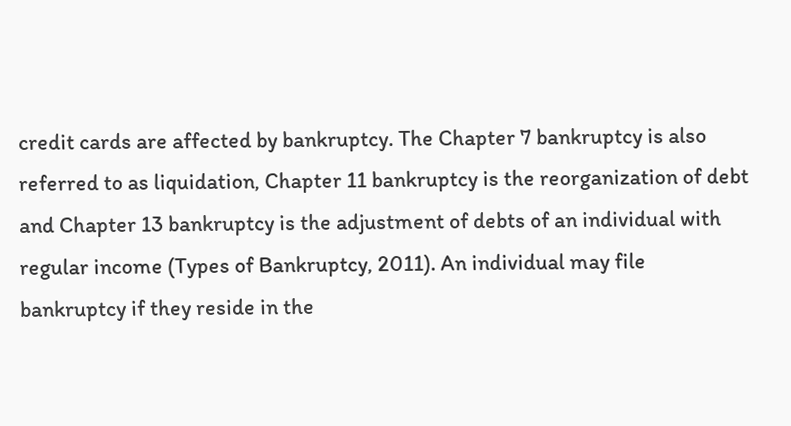credit cards are affected by bankruptcy. The Chapter 7 bankruptcy is also referred to as liquidation, Chapter 11 bankruptcy is the reorganization of debt and Chapter 13 bankruptcy is the adjustment of debts of an individual with regular income (Types of Bankruptcy, 2011). An individual may file bankruptcy if they reside in the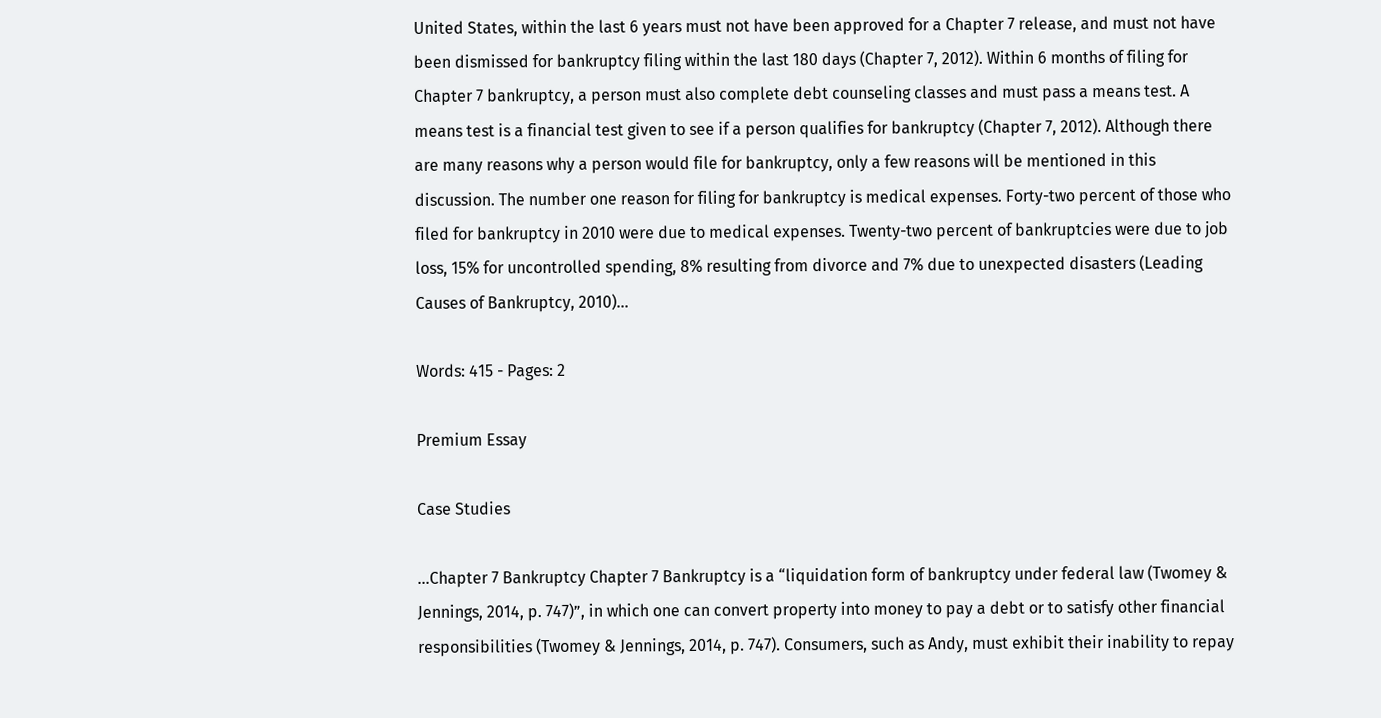United States, within the last 6 years must not have been approved for a Chapter 7 release, and must not have been dismissed for bankruptcy filing within the last 180 days (Chapter 7, 2012). Within 6 months of filing for Chapter 7 bankruptcy, a person must also complete debt counseling classes and must pass a means test. A means test is a financial test given to see if a person qualifies for bankruptcy (Chapter 7, 2012). Although there are many reasons why a person would file for bankruptcy, only a few reasons will be mentioned in this discussion. The number one reason for filing for bankruptcy is medical expenses. Forty-two percent of those who filed for bankruptcy in 2010 were due to medical expenses. Twenty-two percent of bankruptcies were due to job loss, 15% for uncontrolled spending, 8% resulting from divorce and 7% due to unexpected disasters (Leading Causes of Bankruptcy, 2010)...

Words: 415 - Pages: 2

Premium Essay

Case Studies

...Chapter 7 Bankruptcy Chapter 7 Bankruptcy is a “liquidation form of bankruptcy under federal law (Twomey & Jennings, 2014, p. 747)”, in which one can convert property into money to pay a debt or to satisfy other financial responsibilities (Twomey & Jennings, 2014, p. 747). Consumers, such as Andy, must exhibit their inability to repay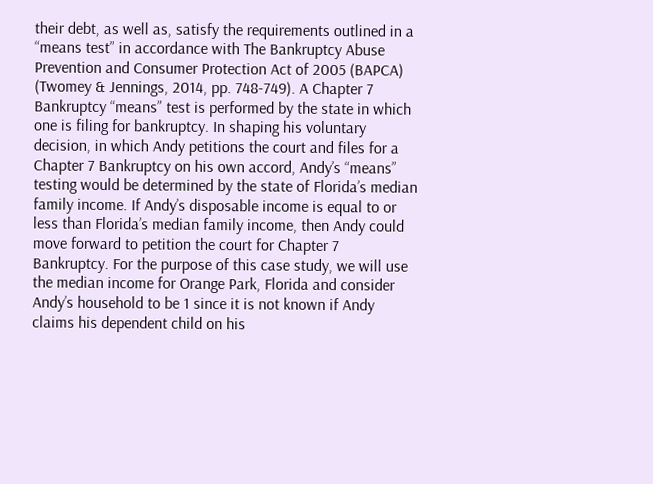their debt, as well as, satisfy the requirements outlined in a “means test” in accordance with The Bankruptcy Abuse Prevention and Consumer Protection Act of 2005 (BAPCA) (Twomey & Jennings, 2014, pp. 748-749). A Chapter 7 Bankruptcy “means” test is performed by the state in which one is filing for bankruptcy. In shaping his voluntary decision, in which Andy petitions the court and files for a Chapter 7 Bankruptcy on his own accord, Andy’s “means” testing would be determined by the state of Florida’s median family income. If Andy’s disposable income is equal to or less than Florida’s median family income, then Andy could move forward to petition the court for Chapter 7 Bankruptcy. For the purpose of this case study, we will use the median income for Orange Park, Florida and consider Andy’s household to be 1 since it is not known if Andy claims his dependent child on his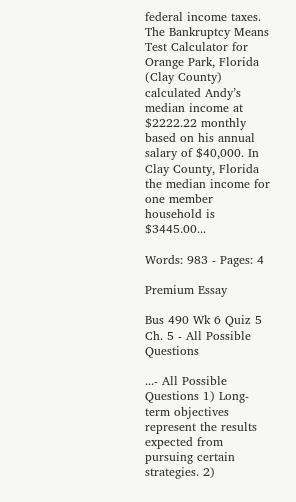federal income taxes. The Bankruptcy Means Test Calculator for Orange Park, Florida (Clay County) calculated Andy’s median income at $2222.22 monthly based on his annual salary of $40,000. In Clay County, Florida the median income for one member household is $3445.00...

Words: 983 - Pages: 4

Premium Essay

Bus 490 Wk 6 Quiz 5 Ch. 5 - All Possible Questions

...- All Possible Questions 1) Long-term objectives represent the results expected from pursuing certain strategies. 2)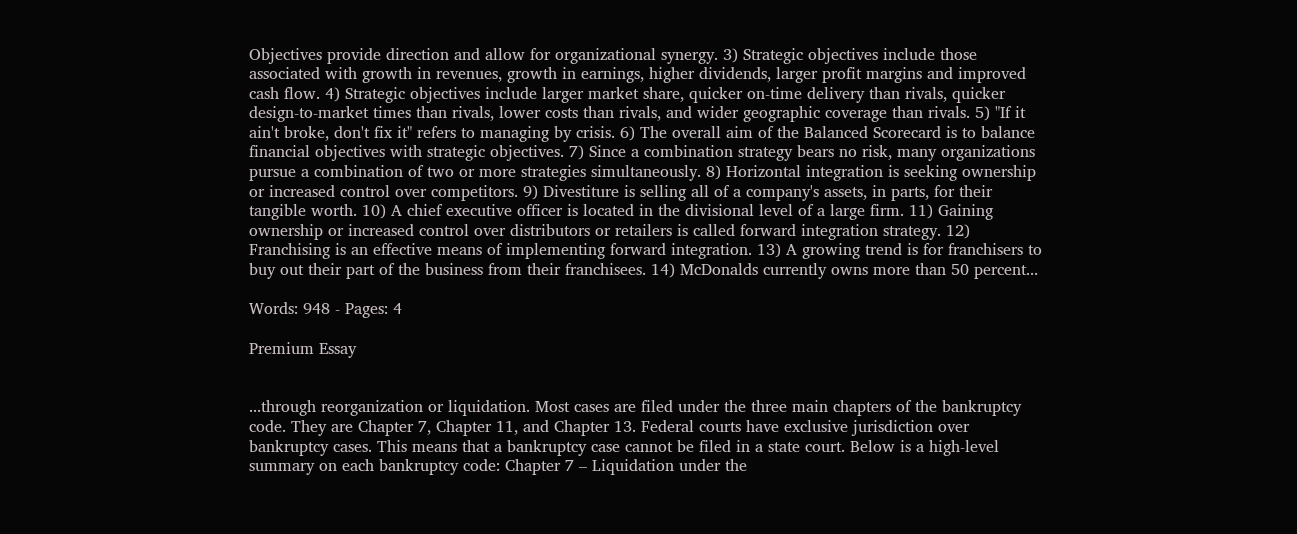Objectives provide direction and allow for organizational synergy. 3) Strategic objectives include those associated with growth in revenues, growth in earnings, higher dividends, larger profit margins and improved cash flow. 4) Strategic objectives include larger market share, quicker on-time delivery than rivals, quicker design-to-market times than rivals, lower costs than rivals, and wider geographic coverage than rivals. 5) "If it ain't broke, don't fix it" refers to managing by crisis. 6) The overall aim of the Balanced Scorecard is to balance financial objectives with strategic objectives. 7) Since a combination strategy bears no risk, many organizations pursue a combination of two or more strategies simultaneously. 8) Horizontal integration is seeking ownership or increased control over competitors. 9) Divestiture is selling all of a company's assets, in parts, for their tangible worth. 10) A chief executive officer is located in the divisional level of a large firm. 11) Gaining ownership or increased control over distributors or retailers is called forward integration strategy. 12) Franchising is an effective means of implementing forward integration. 13) A growing trend is for franchisers to buy out their part of the business from their franchisees. 14) McDonalds currently owns more than 50 percent...

Words: 948 - Pages: 4

Premium Essay


...through reorganization or liquidation. Most cases are filed under the three main chapters of the bankruptcy code. They are Chapter 7, Chapter 11, and Chapter 13. Federal courts have exclusive jurisdiction over bankruptcy cases. This means that a bankruptcy case cannot be filed in a state court. Below is a high-level summary on each bankruptcy code: Chapter 7 – Liquidation under the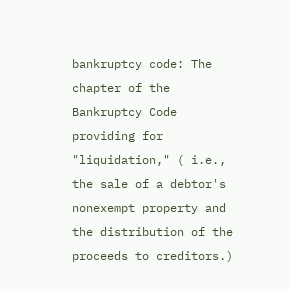bankruptcy code: The chapter of the Bankruptcy Code providing for "liquidation," ( i.e., the sale of a debtor's nonexempt property and the distribution of the proceeds to creditors.)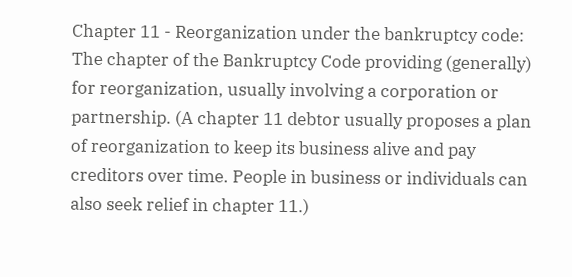Chapter 11 - Reorganization under the bankruptcy code: The chapter of the Bankruptcy Code providing (generally) for reorganization, usually involving a corporation or partnership. (A chapter 11 debtor usually proposes a plan of reorganization to keep its business alive and pay creditors over time. People in business or individuals can also seek relief in chapter 11.)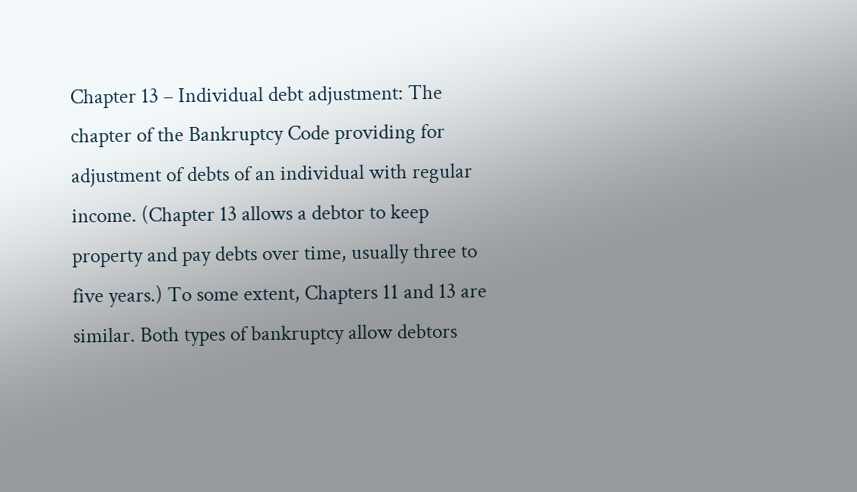Chapter 13 – Individual debt adjustment: The chapter of the Bankruptcy Code providing for adjustment of debts of an individual with regular income. (Chapter 13 allows a debtor to keep property and pay debts over time, usually three to five years.) To some extent, Chapters 11 and 13 are similar. Both types of bankruptcy allow debtors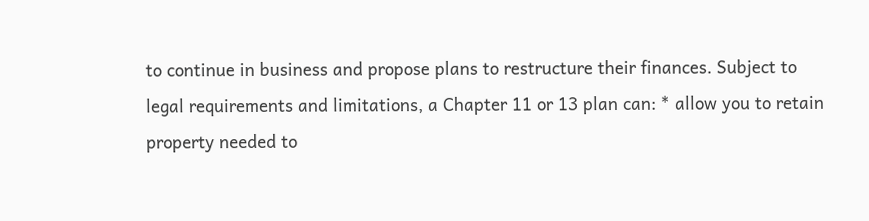to continue in business and propose plans to restructure their finances. Subject to legal requirements and limitations, a Chapter 11 or 13 plan can: * allow you to retain property needed to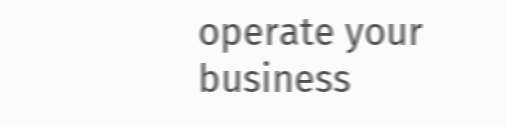operate your business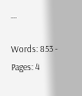...

Words: 853 - Pages: 4